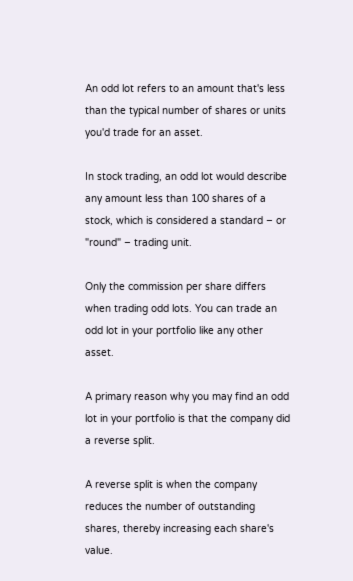An odd lot refers to an amount that's less than the typical number of shares or units you'd trade for an asset.

In stock trading, an odd lot would describe any amount less than 100 shares of a stock, which is considered a standard – or "round" – trading unit.

Only the commission per share differs when trading odd lots. You can trade an odd lot in your portfolio like any other asset.

A primary reason why you may find an odd lot in your portfolio is that the company did a reverse split.

A reverse split is when the company reduces the number of outstanding shares, thereby increasing each share's value.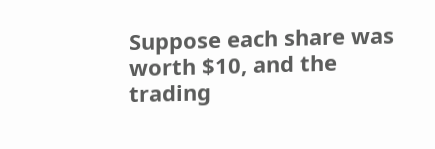Suppose each share was worth $10, and the trading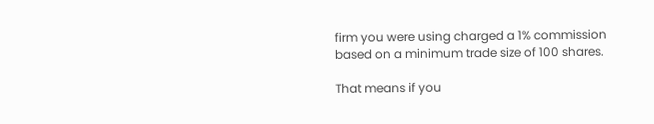firm you were using charged a 1% commission based on a minimum trade size of 100 shares.

That means if you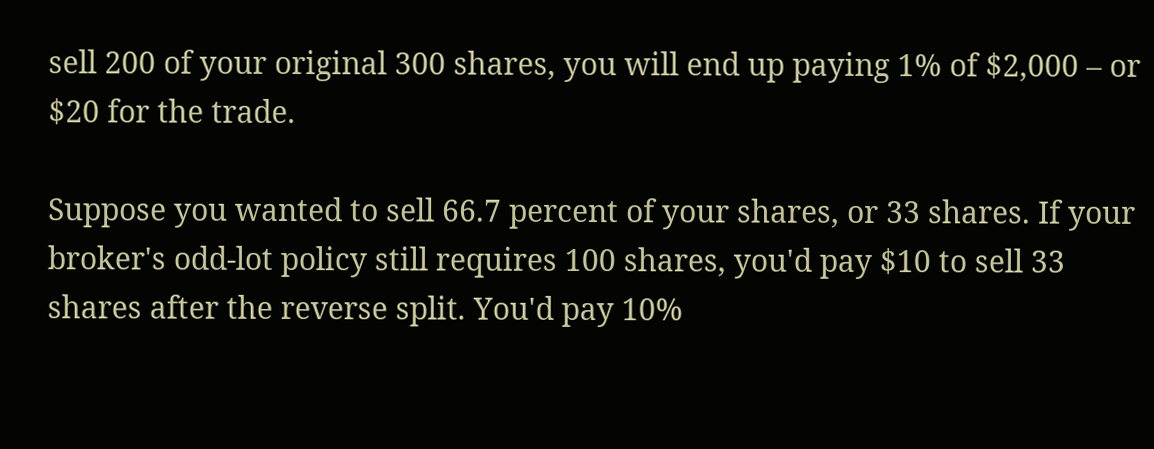sell 200 of your original 300 shares, you will end up paying 1% of $2,000 – or $20 for the trade.

Suppose you wanted to sell 66.7 percent of your shares, or 33 shares. If your broker's odd-lot policy still requires 100 shares, you'd pay $10 to sell 33 shares after the reverse split. You'd pay 10%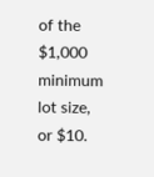of the $1,000 minimum lot size, or $10.